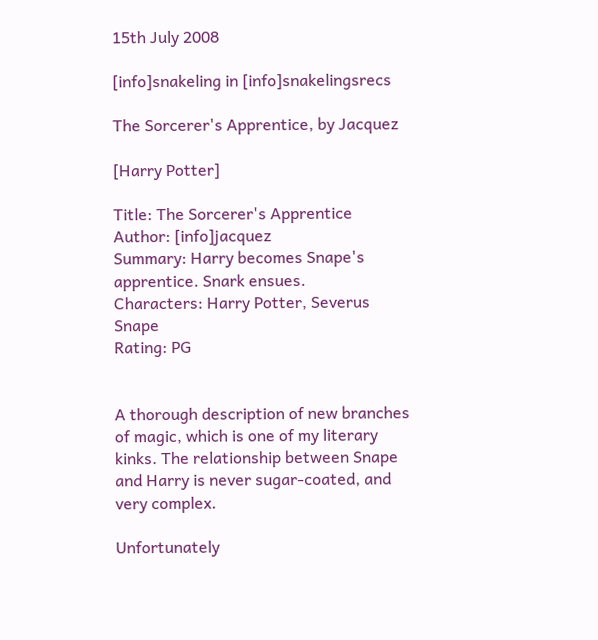15th July 2008

[info]snakeling in [info]snakelingsrecs

The Sorcerer's Apprentice, by Jacquez

[Harry Potter]

Title: The Sorcerer's Apprentice
Author: [info]jacquez
Summary: Harry becomes Snape's apprentice. Snark ensues.
Characters: Harry Potter, Severus Snape
Rating: PG


A thorough description of new branches of magic, which is one of my literary kinks. The relationship between Snape and Harry is never sugar-coated, and very complex.

Unfortunately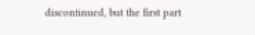discontinued, but the first part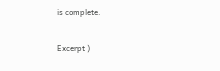is complete.

Excerpt )